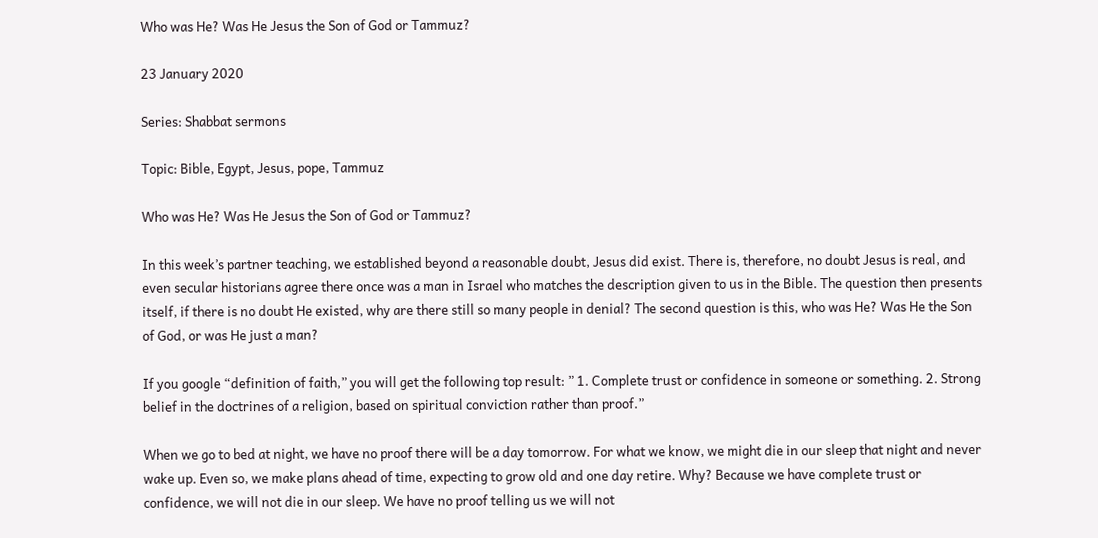Who was He? Was He Jesus the Son of God or Tammuz?

23 January 2020

Series: Shabbat sermons

Topic: Bible, Egypt, Jesus, pope, Tammuz

Who was He? Was He Jesus the Son of God or Tammuz?

In this week’s partner teaching, we established beyond a reasonable doubt, Jesus did exist. There is, therefore, no doubt Jesus is real, and even secular historians agree there once was a man in Israel who matches the description given to us in the Bible. The question then presents itself, if there is no doubt He existed, why are there still so many people in denial? The second question is this, who was He? Was He the Son of God, or was He just a man?

If you google “definition of faith,” you will get the following top result: ” 1. Complete trust or confidence in someone or something. 2. Strong belief in the doctrines of a religion, based on spiritual conviction rather than proof.”

When we go to bed at night, we have no proof there will be a day tomorrow. For what we know, we might die in our sleep that night and never wake up. Even so, we make plans ahead of time, expecting to grow old and one day retire. Why? Because we have complete trust or confidence, we will not die in our sleep. We have no proof telling us we will not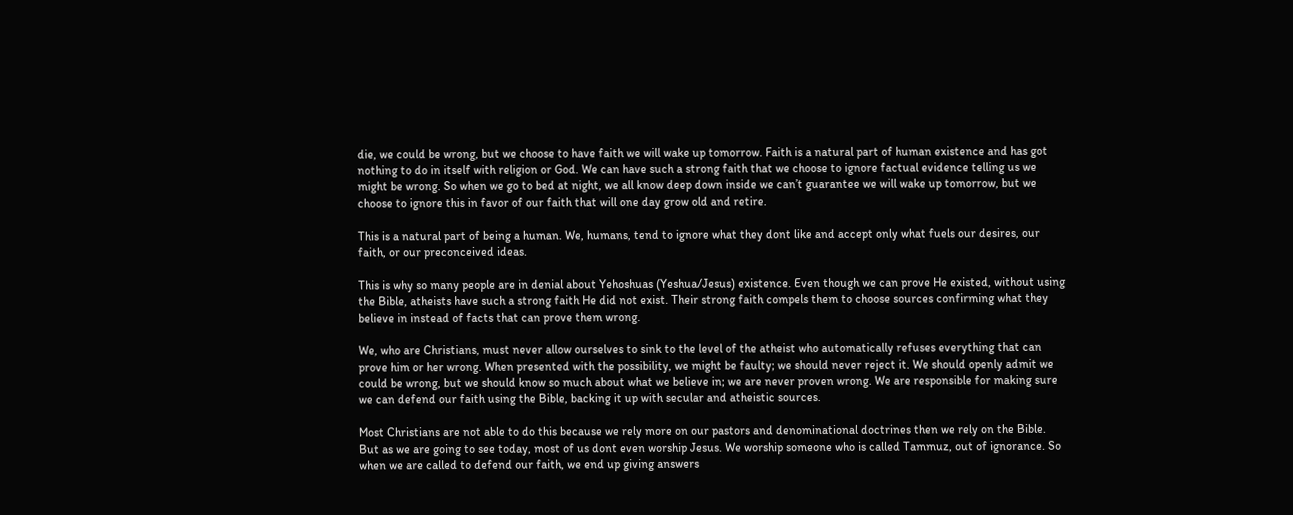die, we could be wrong, but we choose to have faith we will wake up tomorrow. Faith is a natural part of human existence and has got nothing to do in itself with religion or God. We can have such a strong faith that we choose to ignore factual evidence telling us we might be wrong. So when we go to bed at night, we all know deep down inside we can’t guarantee we will wake up tomorrow, but we choose to ignore this in favor of our faith that will one day grow old and retire.

This is a natural part of being a human. We, humans, tend to ignore what they dont like and accept only what fuels our desires, our faith, or our preconceived ideas.

This is why so many people are in denial about Yehoshuas (Yeshua/Jesus) existence. Even though we can prove He existed, without using the Bible, atheists have such a strong faith He did not exist. Their strong faith compels them to choose sources confirming what they believe in instead of facts that can prove them wrong.

We, who are Christians, must never allow ourselves to sink to the level of the atheist who automatically refuses everything that can prove him or her wrong. When presented with the possibility, we might be faulty; we should never reject it. We should openly admit we could be wrong, but we should know so much about what we believe in; we are never proven wrong. We are responsible for making sure we can defend our faith using the Bible, backing it up with secular and atheistic sources.

Most Christians are not able to do this because we rely more on our pastors and denominational doctrines then we rely on the Bible. But as we are going to see today, most of us dont even worship Jesus. We worship someone who is called Tammuz, out of ignorance. So when we are called to defend our faith, we end up giving answers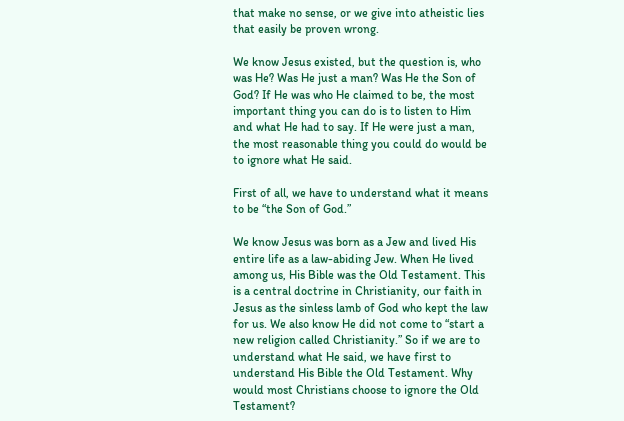that make no sense, or we give into atheistic lies that easily be proven wrong.

We know Jesus existed, but the question is, who was He? Was He just a man? Was He the Son of God? If He was who He claimed to be, the most important thing you can do is to listen to Him and what He had to say. If He were just a man, the most reasonable thing you could do would be to ignore what He said.

First of all, we have to understand what it means to be “the Son of God.”

We know Jesus was born as a Jew and lived His entire life as a law-abiding Jew. When He lived among us, His Bible was the Old Testament. This is a central doctrine in Christianity, our faith in Jesus as the sinless lamb of God who kept the law for us. We also know He did not come to “start a new religion called Christianity.” So if we are to understand what He said, we have first to understand His Bible the Old Testament. Why would most Christians choose to ignore the Old Testament?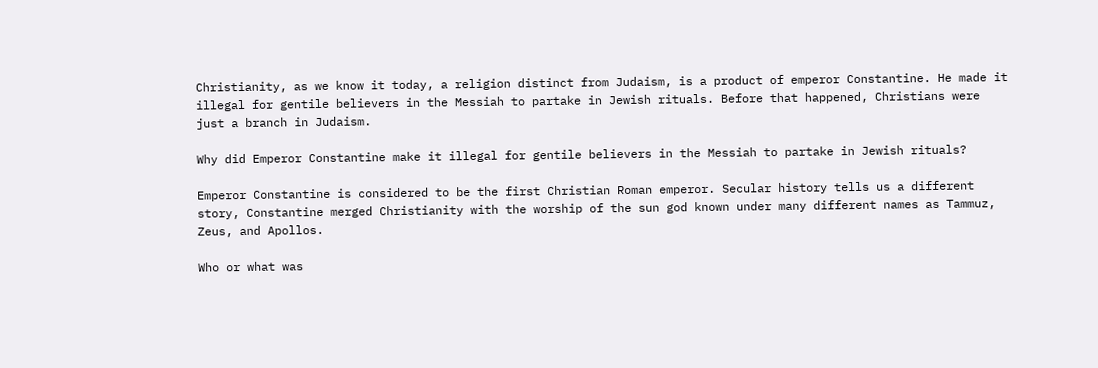Christianity, as we know it today, a religion distinct from Judaism, is a product of emperor Constantine. He made it illegal for gentile believers in the Messiah to partake in Jewish rituals. Before that happened, Christians were just a branch in Judaism.

Why did Emperor Constantine make it illegal for gentile believers in the Messiah to partake in Jewish rituals?

Emperor Constantine is considered to be the first Christian Roman emperor. Secular history tells us a different story, Constantine merged Christianity with the worship of the sun god known under many different names as Tammuz, Zeus, and Apollos.

Who or what was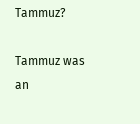Tammuz?

Tammuz was an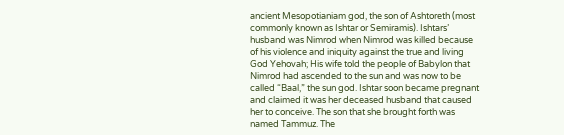ancient Mesopotianiam god, the son of Ashtoreth (most commonly known as Ishtar or Semiramis). Ishtars’ husband was Nimrod when Nimrod was killed because of his violence and iniquity against the true and living God Yehovah; His wife told the people of Babylon that Nimrod had ascended to the sun and was now to be called “Baal,” the sun god. Ishtar soon became pregnant and claimed it was her deceased husband that caused her to conceive. The son that she brought forth was named Tammuz. The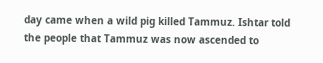day came when a wild pig killed Tammuz. Ishtar told the people that Tammuz was now ascended to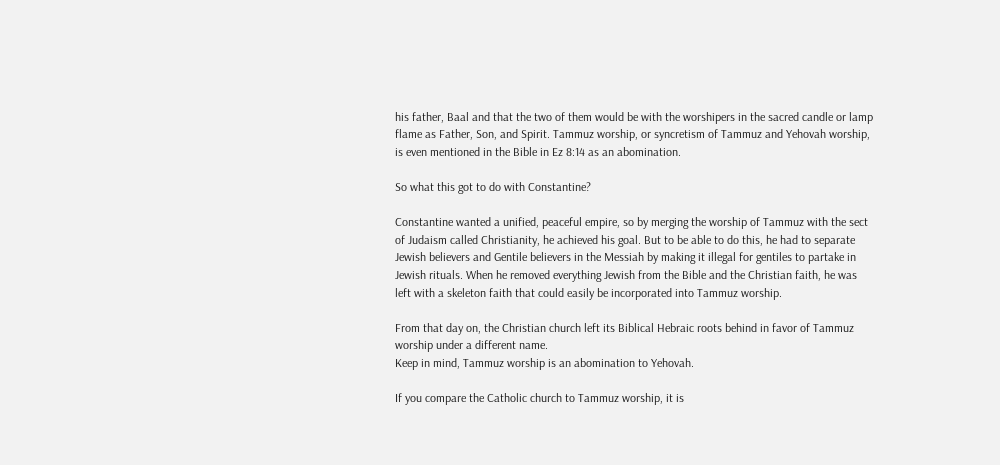his father, Baal and that the two of them would be with the worshipers in the sacred candle or lamp flame as Father, Son, and Spirit. Tammuz worship, or syncretism of Tammuz and Yehovah worship, is even mentioned in the Bible in Ez 8:14 as an abomination.

So what this got to do with Constantine?

Constantine wanted a unified, peaceful empire, so by merging the worship of Tammuz with the sect of Judaism called Christianity, he achieved his goal. But to be able to do this, he had to separate Jewish believers and Gentile believers in the Messiah by making it illegal for gentiles to partake in Jewish rituals. When he removed everything Jewish from the Bible and the Christian faith, he was left with a skeleton faith that could easily be incorporated into Tammuz worship.

From that day on, the Christian church left its Biblical Hebraic roots behind in favor of Tammuz worship under a different name.
Keep in mind, Tammuz worship is an abomination to Yehovah.

If you compare the Catholic church to Tammuz worship, it is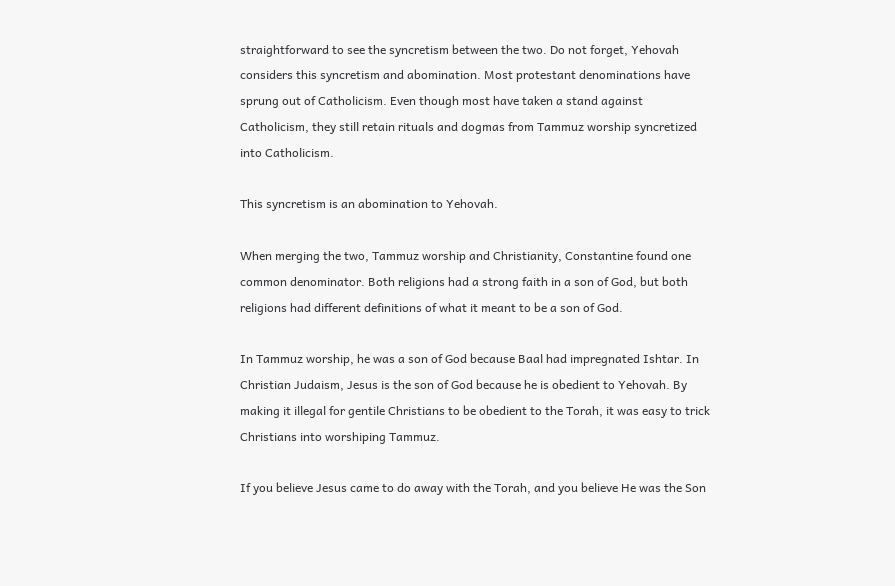straightforward to see the syncretism between the two. Do not forget, Yehovah considers this syncretism and abomination. Most protestant denominations have sprung out of Catholicism. Even though most have taken a stand against Catholicism, they still retain rituals and dogmas from Tammuz worship syncretized into Catholicism.

This syncretism is an abomination to Yehovah.

When merging the two, Tammuz worship and Christianity, Constantine found one common denominator. Both religions had a strong faith in a son of God, but both religions had different definitions of what it meant to be a son of God.

In Tammuz worship, he was a son of God because Baal had impregnated Ishtar. In Christian Judaism, Jesus is the son of God because he is obedient to Yehovah. By making it illegal for gentile Christians to be obedient to the Torah, it was easy to trick Christians into worshiping Tammuz.

If you believe Jesus came to do away with the Torah, and you believe He was the Son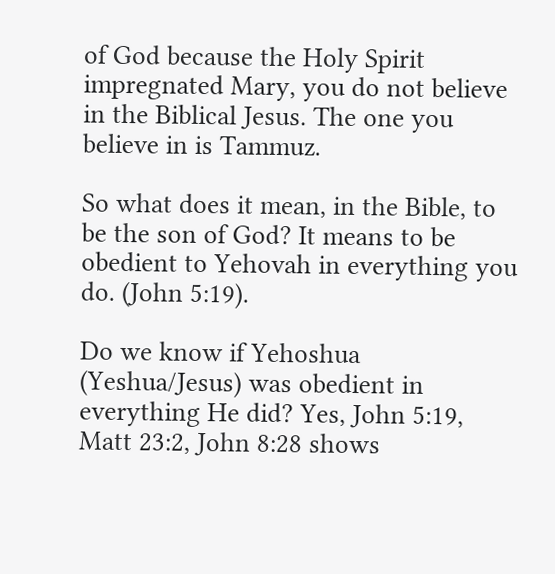of God because the Holy Spirit impregnated Mary, you do not believe in the Biblical Jesus. The one you believe in is Tammuz.

So what does it mean, in the Bible, to be the son of God? It means to be obedient to Yehovah in everything you do. (John 5:19).

Do we know if Yehoshua (Yeshua/Jesus) was obedient in everything He did? Yes, John 5:19, Matt 23:2, John 8:28 shows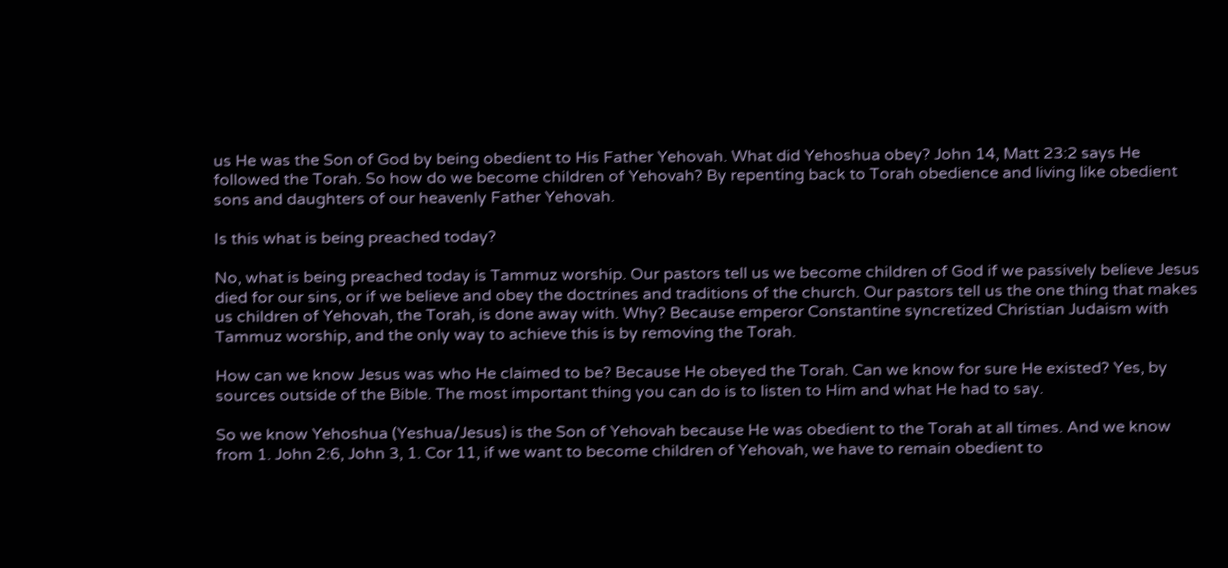us He was the Son of God by being obedient to His Father Yehovah. What did Yehoshua obey? John 14, Matt 23:2 says He followed the Torah. So how do we become children of Yehovah? By repenting back to Torah obedience and living like obedient sons and daughters of our heavenly Father Yehovah.

Is this what is being preached today?

No, what is being preached today is Tammuz worship. Our pastors tell us we become children of God if we passively believe Jesus died for our sins, or if we believe and obey the doctrines and traditions of the church. Our pastors tell us the one thing that makes us children of Yehovah, the Torah, is done away with. Why? Because emperor Constantine syncretized Christian Judaism with Tammuz worship, and the only way to achieve this is by removing the Torah.

How can we know Jesus was who He claimed to be? Because He obeyed the Torah. Can we know for sure He existed? Yes, by sources outside of the Bible. The most important thing you can do is to listen to Him and what He had to say.

So we know Yehoshua (Yeshua/Jesus) is the Son of Yehovah because He was obedient to the Torah at all times. And we know from 1. John 2:6, John 3, 1. Cor 11, if we want to become children of Yehovah, we have to remain obedient to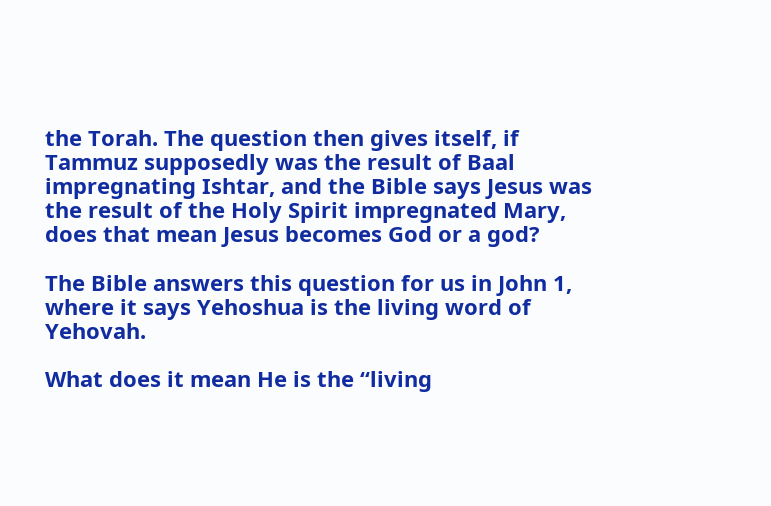the Torah. The question then gives itself, if Tammuz supposedly was the result of Baal impregnating Ishtar, and the Bible says Jesus was the result of the Holy Spirit impregnated Mary, does that mean Jesus becomes God or a god?

The Bible answers this question for us in John 1, where it says Yehoshua is the living word of Yehovah.

What does it mean He is the “living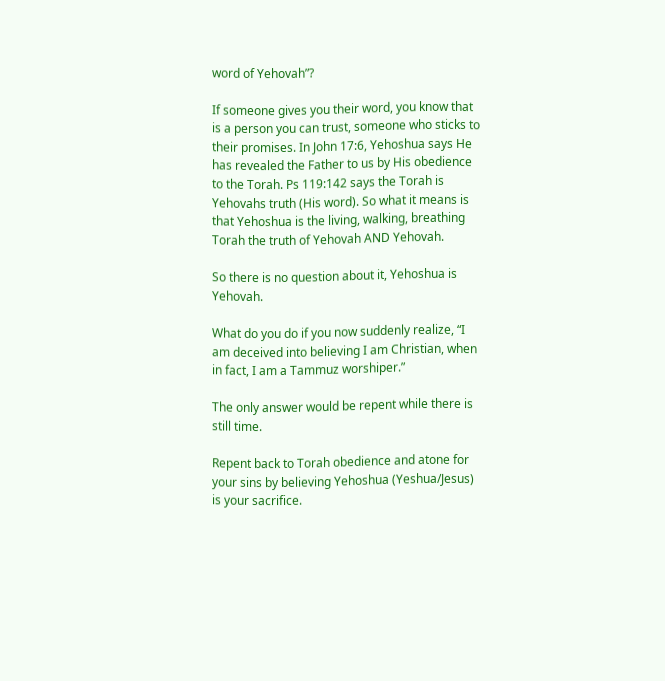word of Yehovah”?

If someone gives you their word, you know that is a person you can trust, someone who sticks to their promises. In John 17:6, Yehoshua says He has revealed the Father to us by His obedience to the Torah. Ps 119:142 says the Torah is Yehovahs truth (His word). So what it means is that Yehoshua is the living, walking, breathing Torah the truth of Yehovah AND Yehovah.

So there is no question about it, Yehoshua is Yehovah.

What do you do if you now suddenly realize, “I am deceived into believing I am Christian, when in fact, I am a Tammuz worshiper.”

The only answer would be repent while there is still time.

Repent back to Torah obedience and atone for your sins by believing Yehoshua (Yeshua/Jesus) is your sacrifice.